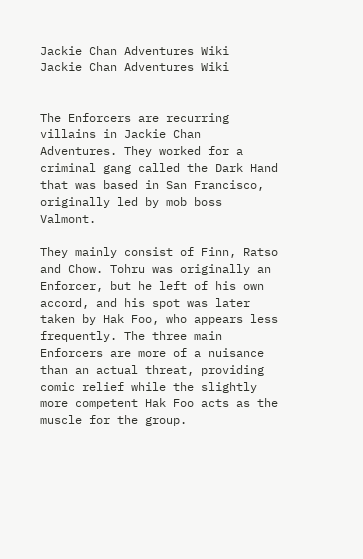Jackie Chan Adventures Wiki
Jackie Chan Adventures Wiki


The Enforcers are recurring villains in Jackie Chan Adventures. They worked for a criminal gang called the Dark Hand that was based in San Francisco, originally led by mob boss Valmont.

They mainly consist of Finn, Ratso and Chow. Tohru was originally an Enforcer, but he left of his own accord, and his spot was later taken by Hak Foo, who appears less frequently. The three main Enforcers are more of a nuisance than an actual threat, providing comic relief while the slightly more competent Hak Foo acts as the muscle for the group.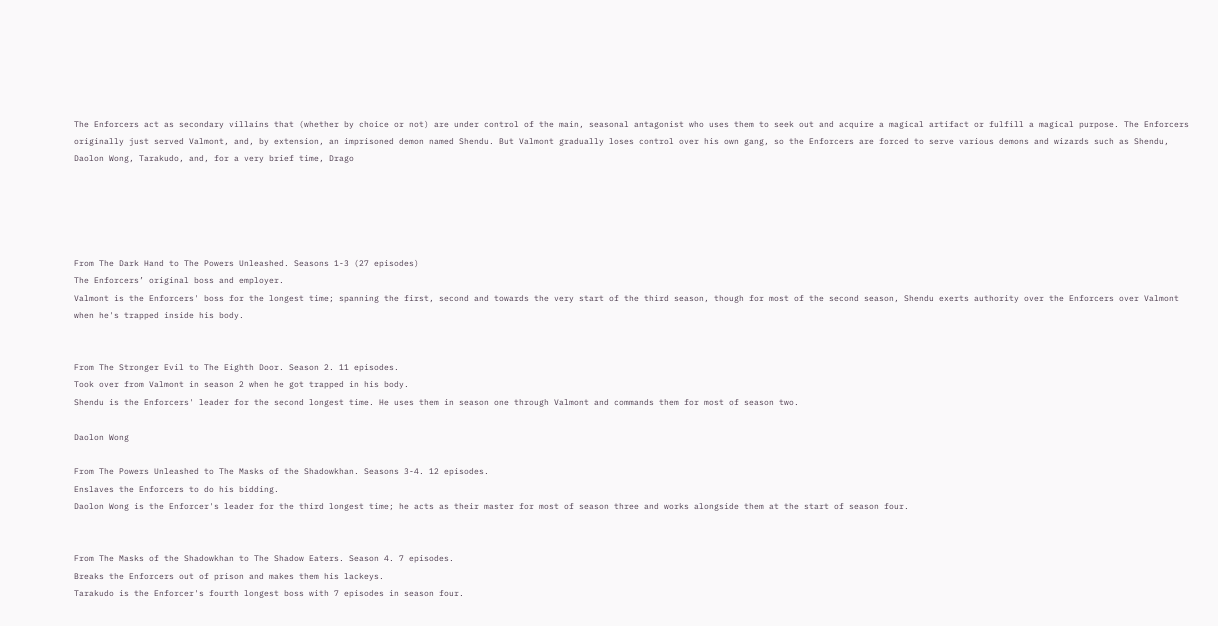The Enforcers act as secondary villains that (whether by choice or not) are under control of the main, seasonal antagonist who uses them to seek out and acquire a magical artifact or fulfill a magical purpose. The Enforcers originally just served Valmont, and, by extension, an imprisoned demon named Shendu. But Valmont gradually loses control over his own gang, so the Enforcers are forced to serve various demons and wizards such as Shendu, Daolon Wong, Tarakudo, and, for a very brief time, Drago





From The Dark Hand to The Powers Unleashed. Seasons 1-3 (27 episodes)
The Enforcers’ original boss and employer.
Valmont is the Enforcers' boss for the longest time; spanning the first, second and towards the very start of the third season, though for most of the second season, Shendu exerts authority over the Enforcers over Valmont when he's trapped inside his body.


From The Stronger Evil to The Eighth Door. Season 2. 11 episodes.
Took over from Valmont in season 2 when he got trapped in his body.
Shendu is the Enforcers' leader for the second longest time. He uses them in season one through Valmont and commands them for most of season two.

Daolon Wong

From The Powers Unleashed to The Masks of the Shadowkhan. Seasons 3-4. 12 episodes.
Enslaves the Enforcers to do his bidding.
Daolon Wong is the Enforcer's leader for the third longest time; he acts as their master for most of season three and works alongside them at the start of season four.


From The Masks of the Shadowkhan to The Shadow Eaters. Season 4. 7 episodes.
Breaks the Enforcers out of prison and makes them his lackeys.
Tarakudo is the Enforcer's fourth longest boss with 7 episodes in season four.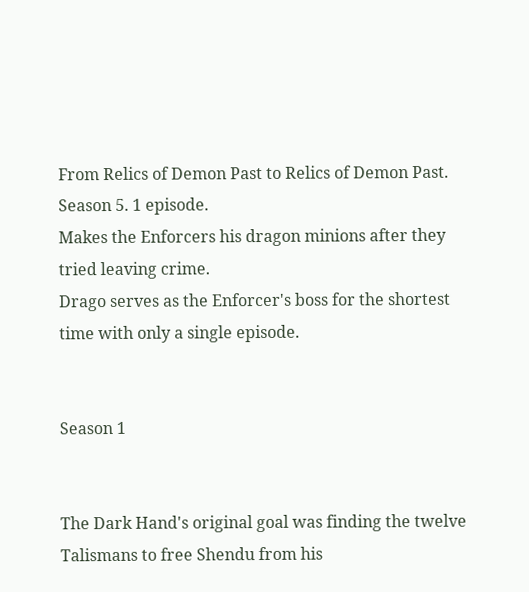From Relics of Demon Past to Relics of Demon Past. Season 5. 1 episode.
Makes the Enforcers his dragon minions after they tried leaving crime.
Drago serves as the Enforcer's boss for the shortest time with only a single episode.


Season 1


The Dark Hand's original goal was finding the twelve Talismans to free Shendu from his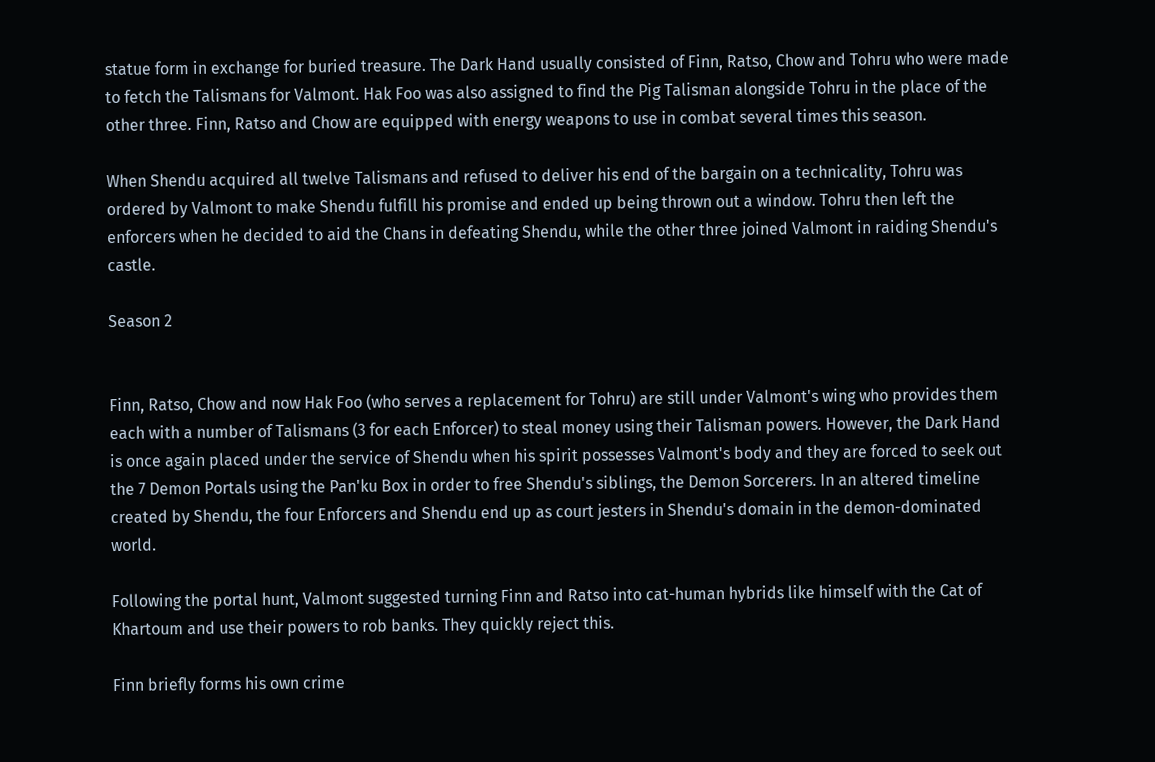statue form in exchange for buried treasure. The Dark Hand usually consisted of Finn, Ratso, Chow and Tohru who were made to fetch the Talismans for Valmont. Hak Foo was also assigned to find the Pig Talisman alongside Tohru in the place of the other three. Finn, Ratso and Chow are equipped with energy weapons to use in combat several times this season.

When Shendu acquired all twelve Talismans and refused to deliver his end of the bargain on a technicality, Tohru was ordered by Valmont to make Shendu fulfill his promise and ended up being thrown out a window. Tohru then left the enforcers when he decided to aid the Chans in defeating Shendu, while the other three joined Valmont in raiding Shendu's castle.

Season 2


Finn, Ratso, Chow and now Hak Foo (who serves a replacement for Tohru) are still under Valmont's wing who provides them each with a number of Talismans (3 for each Enforcer) to steal money using their Talisman powers. However, the Dark Hand is once again placed under the service of Shendu when his spirit possesses Valmont's body and they are forced to seek out the 7 Demon Portals using the Pan'ku Box in order to free Shendu's siblings, the Demon Sorcerers. In an altered timeline created by Shendu, the four Enforcers and Shendu end up as court jesters in Shendu's domain in the demon-dominated world.

Following the portal hunt, Valmont suggested turning Finn and Ratso into cat-human hybrids like himself with the Cat of Khartoum and use their powers to rob banks. They quickly reject this.

Finn briefly forms his own crime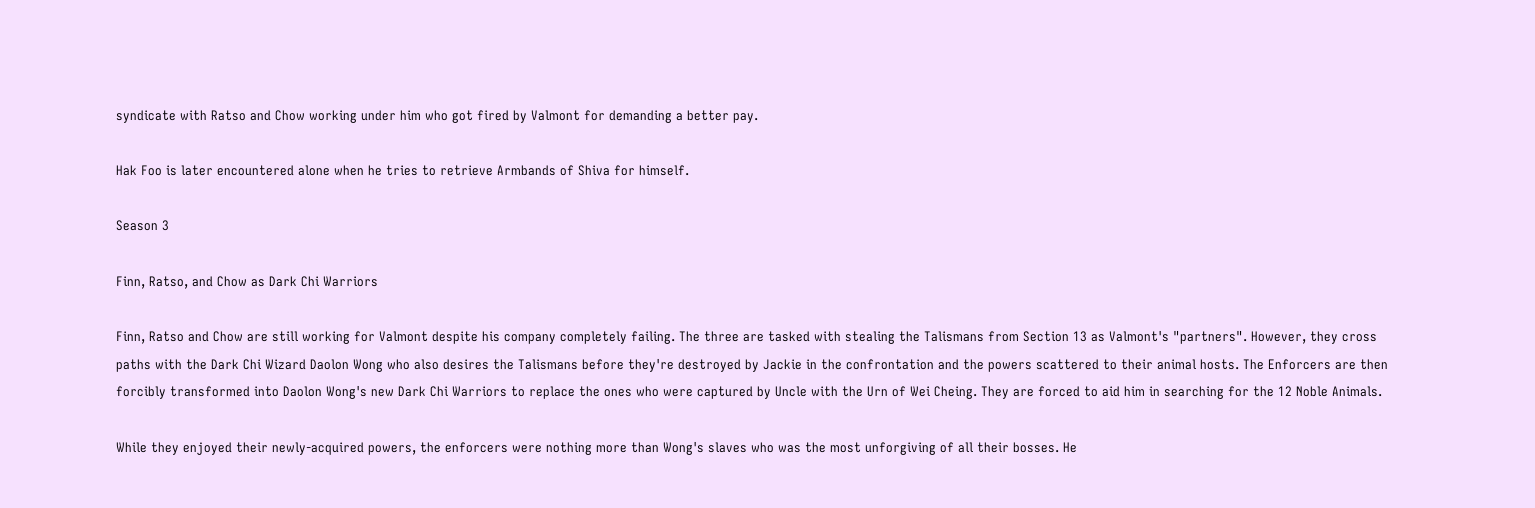syndicate with Ratso and Chow working under him who got fired by Valmont for demanding a better pay.

Hak Foo is later encountered alone when he tries to retrieve Armbands of Shiva for himself.

Season 3

Finn, Ratso, and Chow as Dark Chi Warriors

Finn, Ratso and Chow are still working for Valmont despite his company completely failing. The three are tasked with stealing the Talismans from Section 13 as Valmont's "partners". However, they cross paths with the Dark Chi Wizard Daolon Wong who also desires the Talismans before they're destroyed by Jackie in the confrontation and the powers scattered to their animal hosts. The Enforcers are then forcibly transformed into Daolon Wong's new Dark Chi Warriors to replace the ones who were captured by Uncle with the Urn of Wei Cheing. They are forced to aid him in searching for the 12 Noble Animals.

While they enjoyed their newly-acquired powers, the enforcers were nothing more than Wong's slaves who was the most unforgiving of all their bosses. He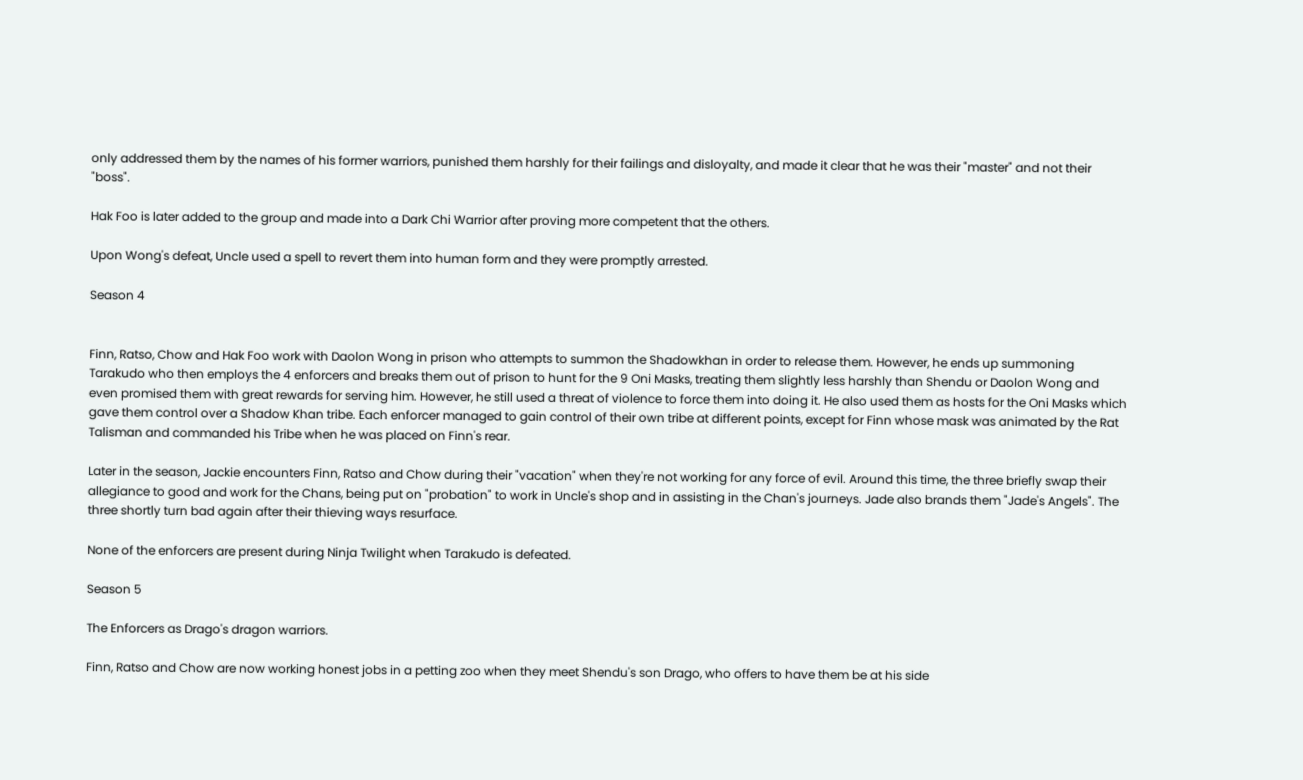only addressed them by the names of his former warriors, punished them harshly for their failings and disloyalty, and made it clear that he was their "master" and not their "boss".

Hak Foo is later added to the group and made into a Dark Chi Warrior after proving more competent that the others.

Upon Wong's defeat, Uncle used a spell to revert them into human form and they were promptly arrested.

Season 4


Finn, Ratso, Chow and Hak Foo work with Daolon Wong in prison who attempts to summon the Shadowkhan in order to release them. However, he ends up summoning Tarakudo who then employs the 4 enforcers and breaks them out of prison to hunt for the 9 Oni Masks, treating them slightly less harshly than Shendu or Daolon Wong and even promised them with great rewards for serving him. However, he still used a threat of violence to force them into doing it. He also used them as hosts for the Oni Masks which gave them control over a Shadow Khan tribe. Each enforcer managed to gain control of their own tribe at different points, except for Finn whose mask was animated by the Rat Talisman and commanded his Tribe when he was placed on Finn's rear.

Later in the season, Jackie encounters Finn, Ratso and Chow during their "vacation" when they're not working for any force of evil. Around this time, the three briefly swap their allegiance to good and work for the Chans, being put on "probation" to work in Uncle's shop and in assisting in the Chan's journeys. Jade also brands them "Jade's Angels". The three shortly turn bad again after their thieving ways resurface.

None of the enforcers are present during Ninja Twilight when Tarakudo is defeated.

Season 5

The Enforcers as Drago's dragon warriors.

Finn, Ratso and Chow are now working honest jobs in a petting zoo when they meet Shendu's son Drago, who offers to have them be at his side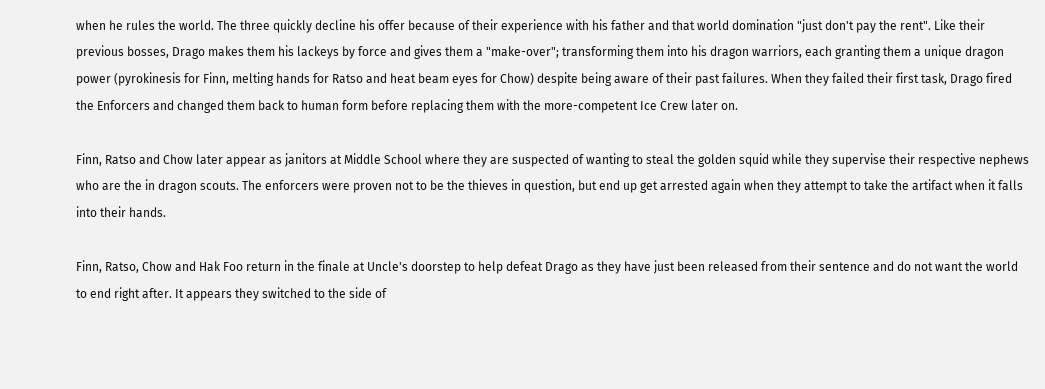when he rules the world. The three quickly decline his offer because of their experience with his father and that world domination "just don't pay the rent". Like their previous bosses, Drago makes them his lackeys by force and gives them a "make-over"; transforming them into his dragon warriors, each granting them a unique dragon power (pyrokinesis for Finn, melting hands for Ratso and heat beam eyes for Chow) despite being aware of their past failures. When they failed their first task, Drago fired the Enforcers and changed them back to human form before replacing them with the more-competent Ice Crew later on.

Finn, Ratso and Chow later appear as janitors at Middle School where they are suspected of wanting to steal the golden squid while they supervise their respective nephews who are the in dragon scouts. The enforcers were proven not to be the thieves in question, but end up get arrested again when they attempt to take the artifact when it falls into their hands.

Finn, Ratso, Chow and Hak Foo return in the finale at Uncle's doorstep to help defeat Drago as they have just been released from their sentence and do not want the world to end right after. It appears they switched to the side of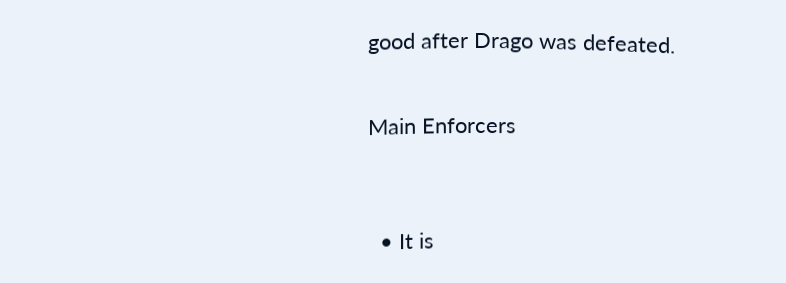good after Drago was defeated.


Main Enforcers



  • It is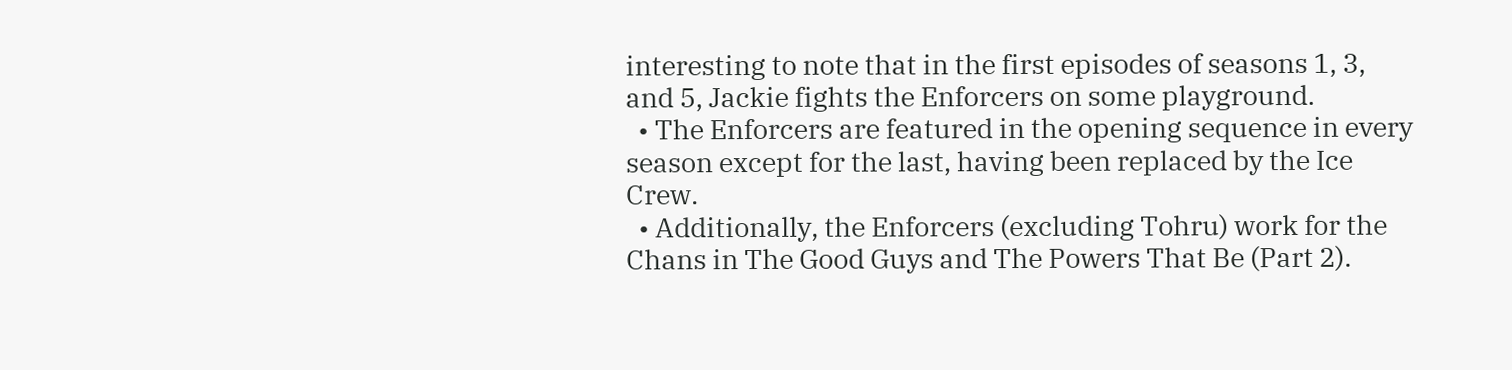interesting to note that in the first episodes of seasons 1, 3, and 5, Jackie fights the Enforcers on some playground.
  • The Enforcers are featured in the opening sequence in every season except for the last, having been replaced by the Ice Crew.
  • Additionally, the Enforcers (excluding Tohru) work for the Chans in The Good Guys and The Powers That Be (Part 2).